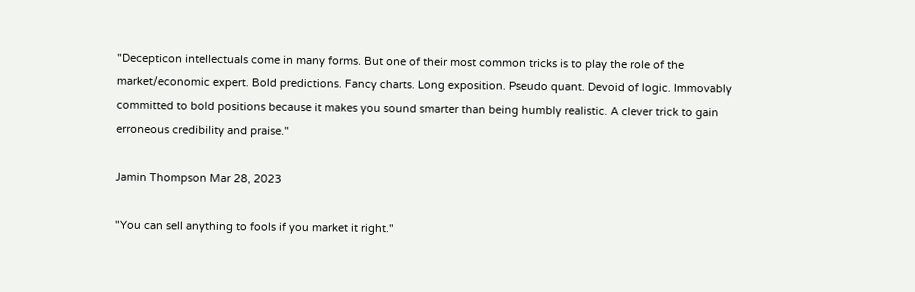"Decepticon intellectuals come in many forms. But one of their most common tricks is to play the role of the market/economic expert. Bold predictions. Fancy charts. Long exposition. Pseudo quant. Devoid of logic. Immovably committed to bold positions because it makes you sound smarter than being humbly realistic. A clever trick to gain erroneous credibility and praise."

Jamin Thompson Mar 28, 2023

"You can sell anything to fools if you market it right."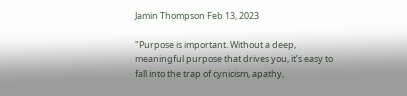Jamin Thompson Feb 13, 2023

"Purpose is important. Without a deep, meaningful purpose that drives you, it’s easy to fall into the trap of cynicism, apathy,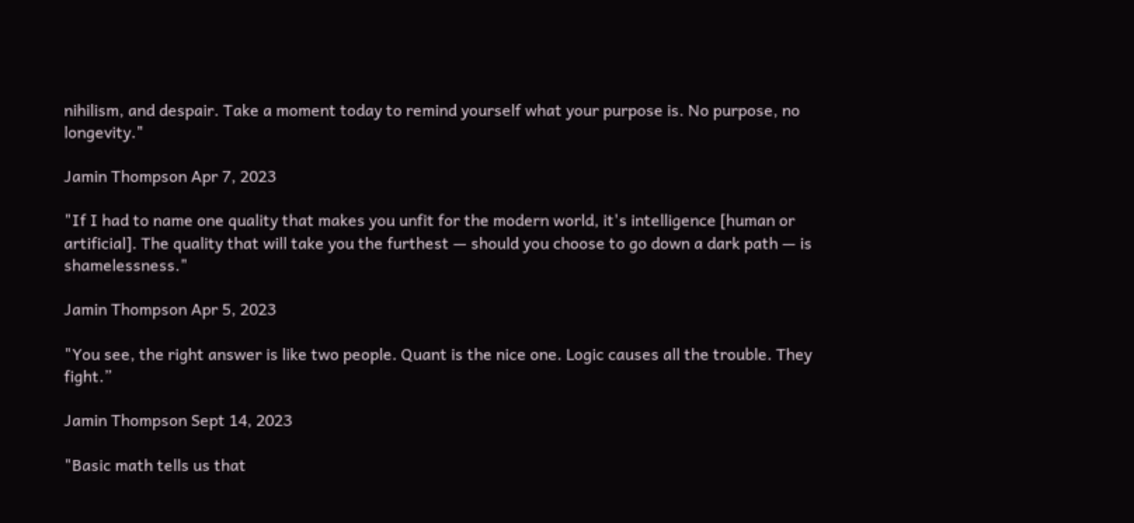nihilism, and despair. Take a moment today to remind yourself what your purpose is. No purpose, no longevity."

Jamin Thompson Apr 7, 2023

"If I had to name one quality that makes you unfit for the modern world, it's intelligence [human or artificial]. The quality that will take you the furthest — should you choose to go down a dark path — is shamelessness."

Jamin Thompson Apr 5, 2023

"You see, the right answer is like two people. Quant is the nice one. Logic causes all the trouble. They fight.”

Jamin Thompson Sept 14, 2023

"Basic math tells us that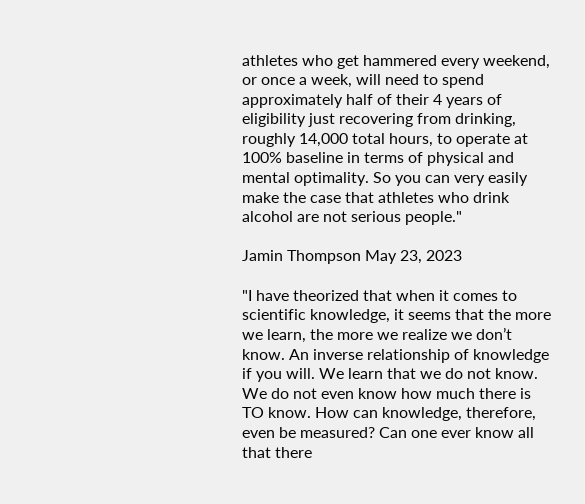athletes who get hammered every weekend, or once a week, will need to spend approximately half of their 4 years of eligibility just recovering from drinking, roughly 14,000 total hours, to operate at 100% baseline in terms of physical and mental optimality. So you can very easily make the case that athletes who drink alcohol are not serious people."

Jamin Thompson May 23, 2023

"I have theorized that when it comes to scientific knowledge, it seems that the more we learn, the more we realize we don’t know. An inverse relationship of knowledge if you will. We learn that we do not know. We do not even know how much there is TO know. How can knowledge, therefore, even be measured? Can one ever know all that there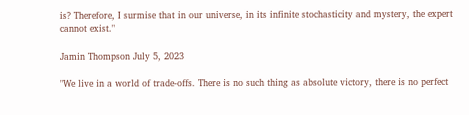is? Therefore, I surmise that in our universe, in its infinite stochasticity and mystery, the expert cannot exist."

Jamin Thompson July 5, 2023

"We live in a world of trade-offs. There is no such thing as absolute victory, there is no perfect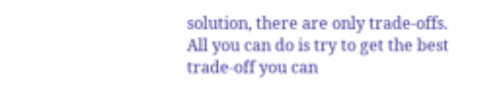solution, there are only trade-offs. All you can do is try to get the best trade-off you can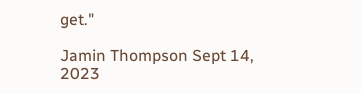get."

Jamin Thompson Sept 14, 2023